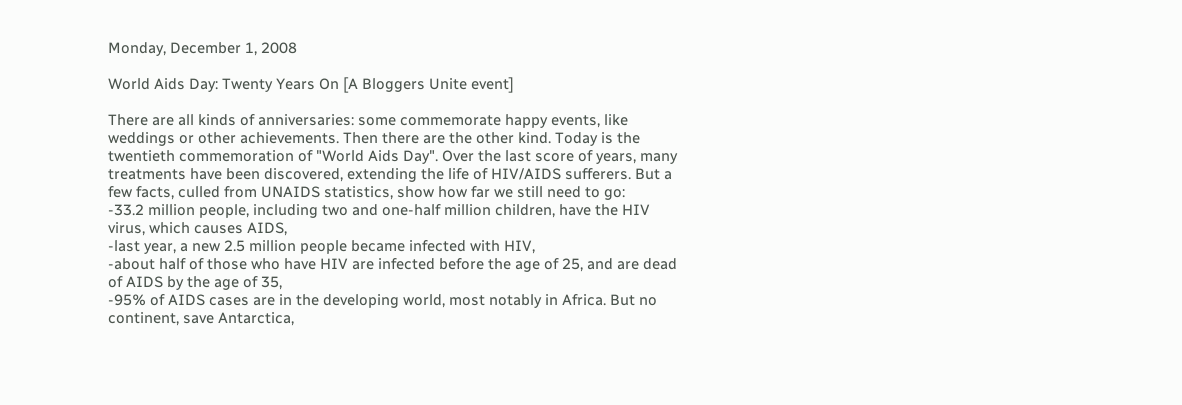Monday, December 1, 2008

World Aids Day: Twenty Years On [A Bloggers Unite event]

There are all kinds of anniversaries: some commemorate happy events, like weddings or other achievements. Then there are the other kind. Today is the twentieth commemoration of "World Aids Day". Over the last score of years, many treatments have been discovered, extending the life of HIV/AIDS sufferers. But a few facts, culled from UNAIDS statistics, show how far we still need to go:
-33.2 million people, including two and one-half million children, have the HIV virus, which causes AIDS,
-last year, a new 2.5 million people became infected with HIV,
-about half of those who have HIV are infected before the age of 25, and are dead of AIDS by the age of 35,
-95% of AIDS cases are in the developing world, most notably in Africa. But no continent, save Antarctica,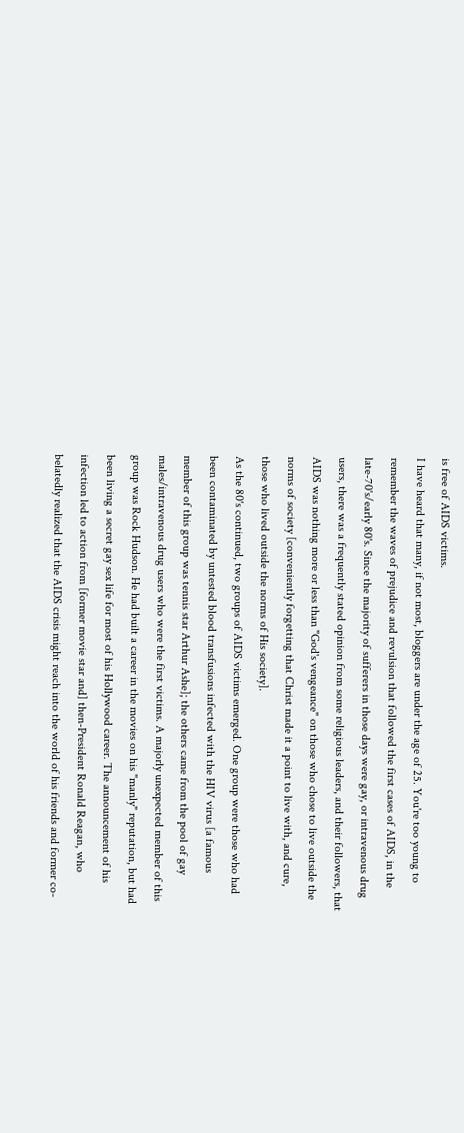is free of AIDS victims.
I have heard that many, if not most, bloggers are under the age of 25. You're too young to remember the waves of prejudice and revulsion that followed the first cases of AIDS, in the late-70's/early 80's. Since the majority of sufferers in those days were gay, or intravenous drug users, there was a frequently stated opinion from some religious leaders, and their followers, that AIDS was nothing more or less than "God's vengeance" on those who chose to live outside the norms of society [conveniently forgetting that Christ made it a point to live with, and cure, those who lived outside the norms of His society].
As the 80's continued, two groups of AIDS victims emerged. One group were those who had been contaminated by untested blood transfusions infected with the HIV virus [a famous member of this group was tennis star Arthur Ashe]; the others came from the pool of gay males/intravenous drug users who were the first victims. A majorly unexpected member of this group was Rock Hudson. He had built a career in the movies on his "manly" reputation, but had been living a secret gay sex life for most of his Hollywood career. The announcement of his infection led to action from [former movie star and] then-President Ronald Reagan, who belatedly realized that the AIDS crisis might reach into the world of his friends and former co-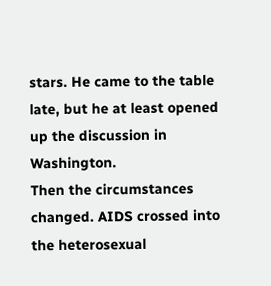stars. He came to the table late, but he at least opened up the discussion in Washington.
Then the circumstances changed. AIDS crossed into the heterosexual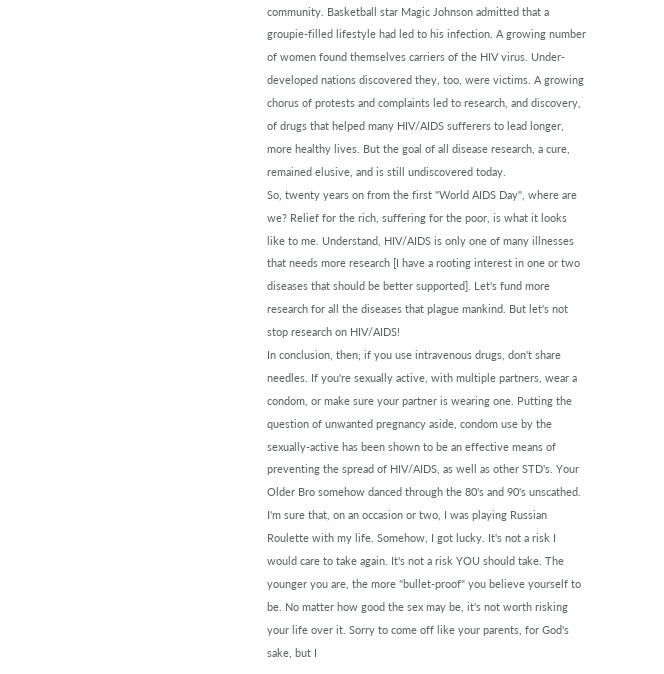community. Basketball star Magic Johnson admitted that a groupie-filled lifestyle had led to his infection. A growing number of women found themselves carriers of the HIV virus. Under-developed nations discovered they, too, were victims. A growing chorus of protests and complaints led to research, and discovery, of drugs that helped many HIV/AIDS sufferers to lead longer, more healthy lives. But the goal of all disease research, a cure, remained elusive, and is still undiscovered today.
So, twenty years on from the first "World AIDS Day", where are we? Relief for the rich, suffering for the poor, is what it looks like to me. Understand, HIV/AIDS is only one of many illnesses that needs more research [I have a rooting interest in one or two diseases that should be better supported]. Let's fund more research for all the diseases that plague mankind. But let's not stop research on HIV/AIDS!
In conclusion, then; if you use intravenous drugs, don't share needles. If you're sexually active, with multiple partners, wear a condom, or make sure your partner is wearing one. Putting the question of unwanted pregnancy aside, condom use by the sexually-active has been shown to be an effective means of preventing the spread of HIV/AIDS, as well as other STD's. Your Older Bro somehow danced through the 80's and 90's unscathed. I'm sure that, on an occasion or two, I was playing Russian Roulette with my life. Somehow, I got lucky. It's not a risk I would care to take again. It's not a risk YOU should take. The younger you are, the more "bullet-proof" you believe yourself to be. No matter how good the sex may be, it's not worth risking your life over it. Sorry to come off like your parents, for God's sake, but I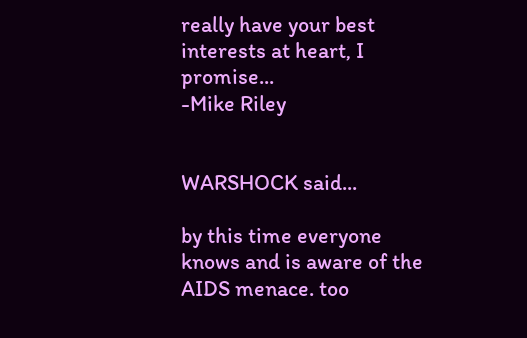really have your best interests at heart, I promise...
-Mike Riley


WARSHOCK said...

by this time everyone knows and is aware of the AIDS menace. too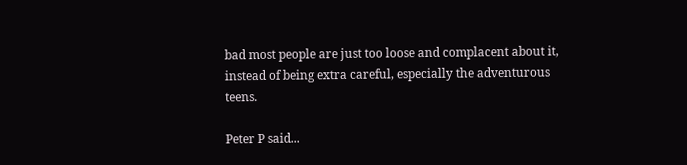bad most people are just too loose and complacent about it, instead of being extra careful, especially the adventurous teens.

Peter P said...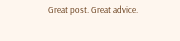Great post. Great advice.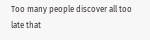Too many people discover all too late that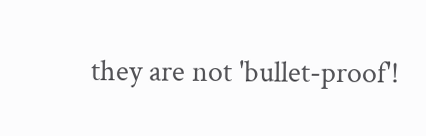they are not 'bullet-proof'!